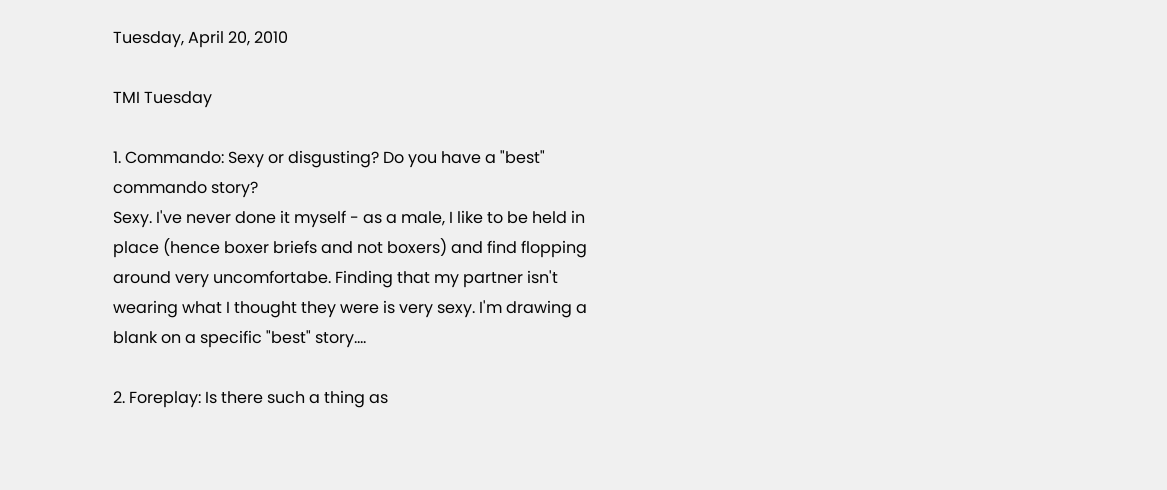Tuesday, April 20, 2010

TMI Tuesday

1. Commando: Sexy or disgusting? Do you have a "best" commando story?
Sexy. I've never done it myself - as a male, I like to be held in place (hence boxer briefs and not boxers) and find flopping around very uncomfortabe. Finding that my partner isn't wearing what I thought they were is very sexy. I'm drawing a blank on a specific "best" story....

2. Foreplay: Is there such a thing as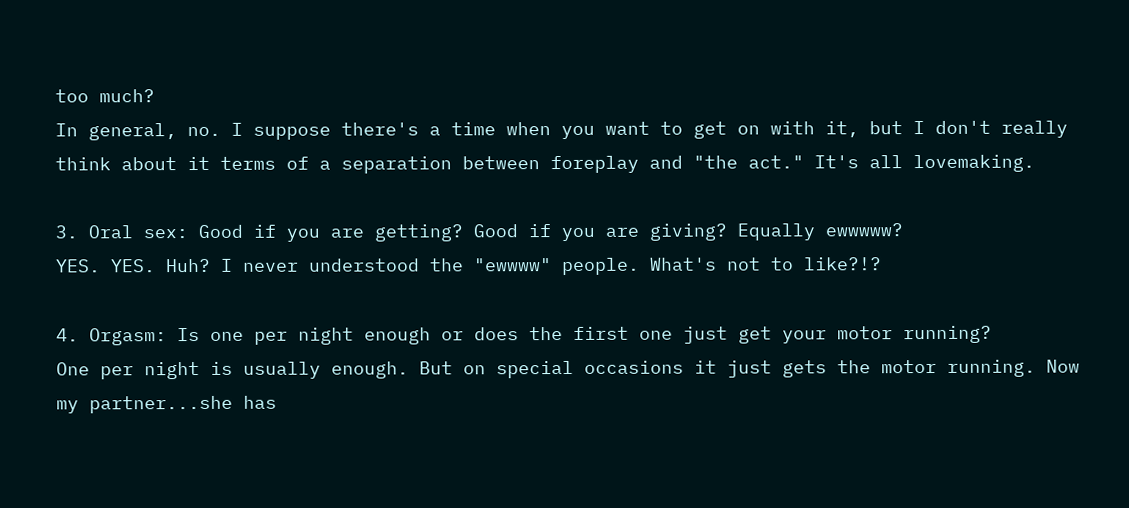too much?
In general, no. I suppose there's a time when you want to get on with it, but I don't really think about it terms of a separation between foreplay and "the act." It's all lovemaking.

3. Oral sex: Good if you are getting? Good if you are giving? Equally ewwwww?
YES. YES. Huh? I never understood the "ewwww" people. What's not to like?!?

4. Orgasm: Is one per night enough or does the first one just get your motor running?
One per night is usually enough. But on special occasions it just gets the motor running. Now my partner...she has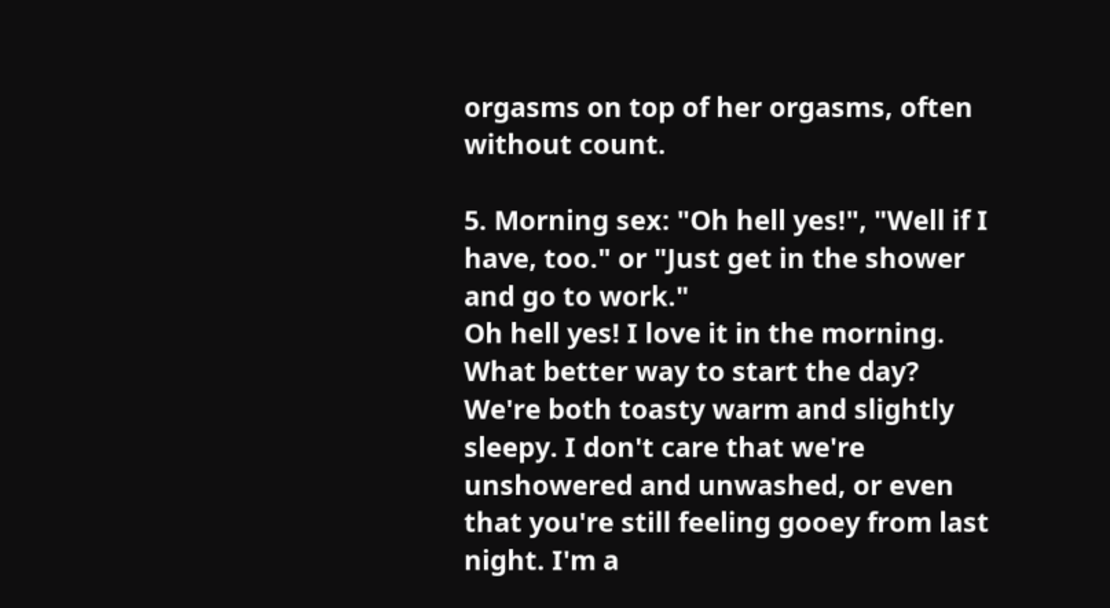orgasms on top of her orgasms, often without count.

5. Morning sex: "Oh hell yes!", "Well if I have, too." or "Just get in the shower and go to work."
Oh hell yes! I love it in the morning. What better way to start the day? We're both toasty warm and slightly sleepy. I don't care that we're unshowered and unwashed, or even that you're still feeling gooey from last night. I'm a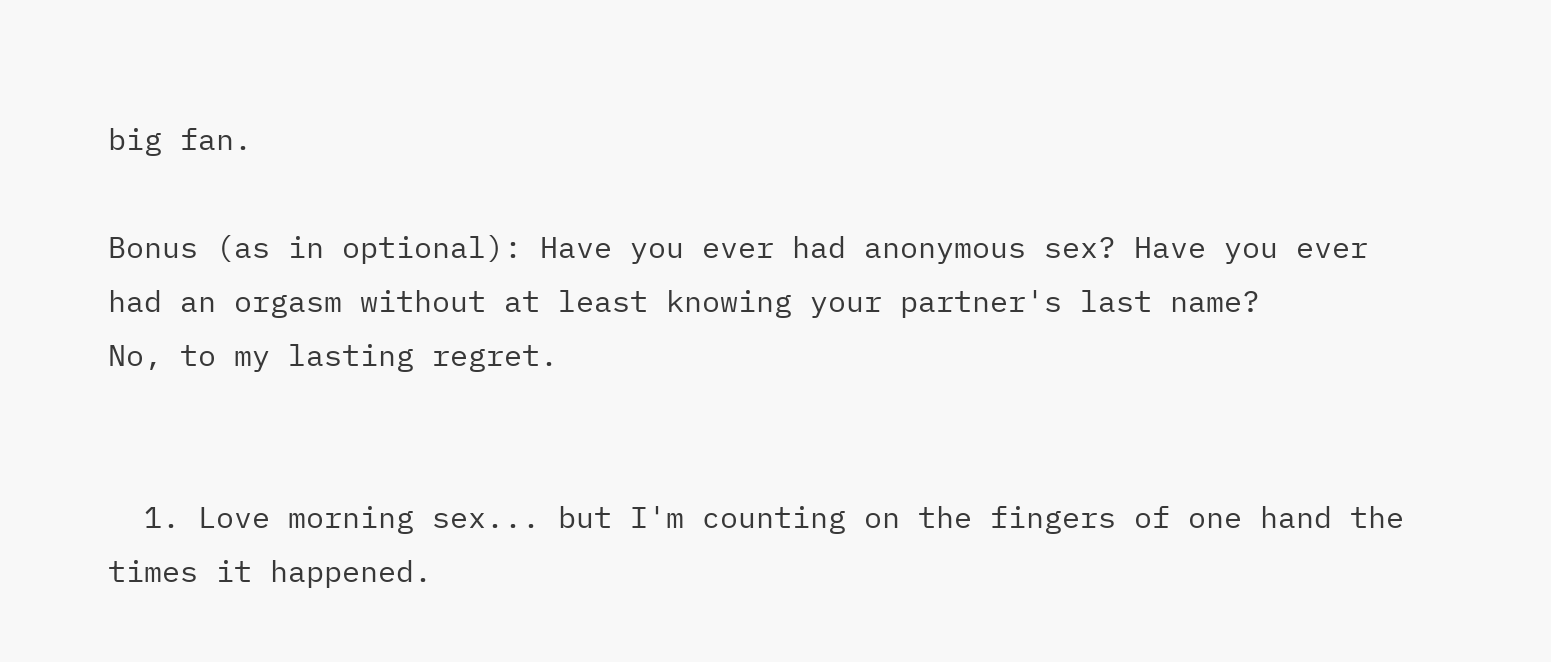big fan.

Bonus (as in optional): Have you ever had anonymous sex? Have you ever had an orgasm without at least knowing your partner's last name?
No, to my lasting regret.


  1. Love morning sex... but I'm counting on the fingers of one hand the times it happened.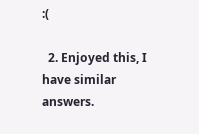:(

  2. Enjoyed this, I have similar answers.